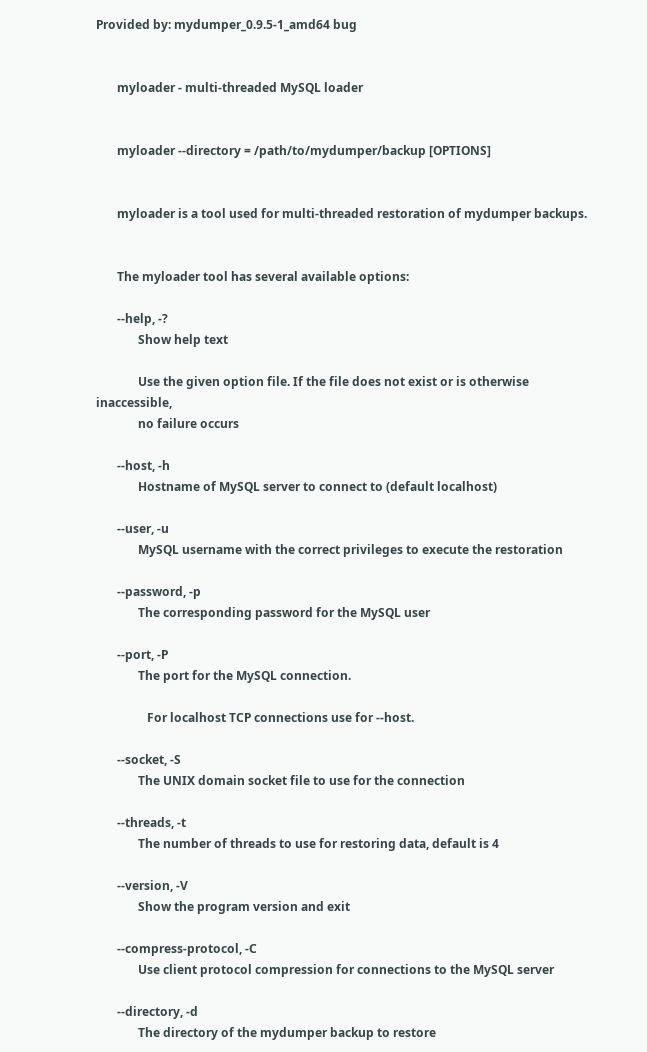Provided by: mydumper_0.9.5-1_amd64 bug


       myloader - multi-threaded MySQL loader


       myloader --directory = /path/to/mydumper/backup [OPTIONS]


       myloader is a tool used for multi-threaded restoration of mydumper backups.


       The myloader tool has several available options:

       --help, -?
              Show help text

              Use the given option file. If the file does not exist or is otherwise inaccessible,
              no failure occurs

       --host, -h
              Hostname of MySQL server to connect to (default localhost)

       --user, -u
              MySQL username with the correct privileges to execute the restoration

       --password, -p
              The corresponding password for the MySQL user

       --port, -P
              The port for the MySQL connection.

                 For localhost TCP connections use for --host.

       --socket, -S
              The UNIX domain socket file to use for the connection

       --threads, -t
              The number of threads to use for restoring data, default is 4

       --version, -V
              Show the program version and exit

       --compress-protocol, -C
              Use client protocol compression for connections to the MySQL server

       --directory, -d
              The directory of the mydumper backup to restore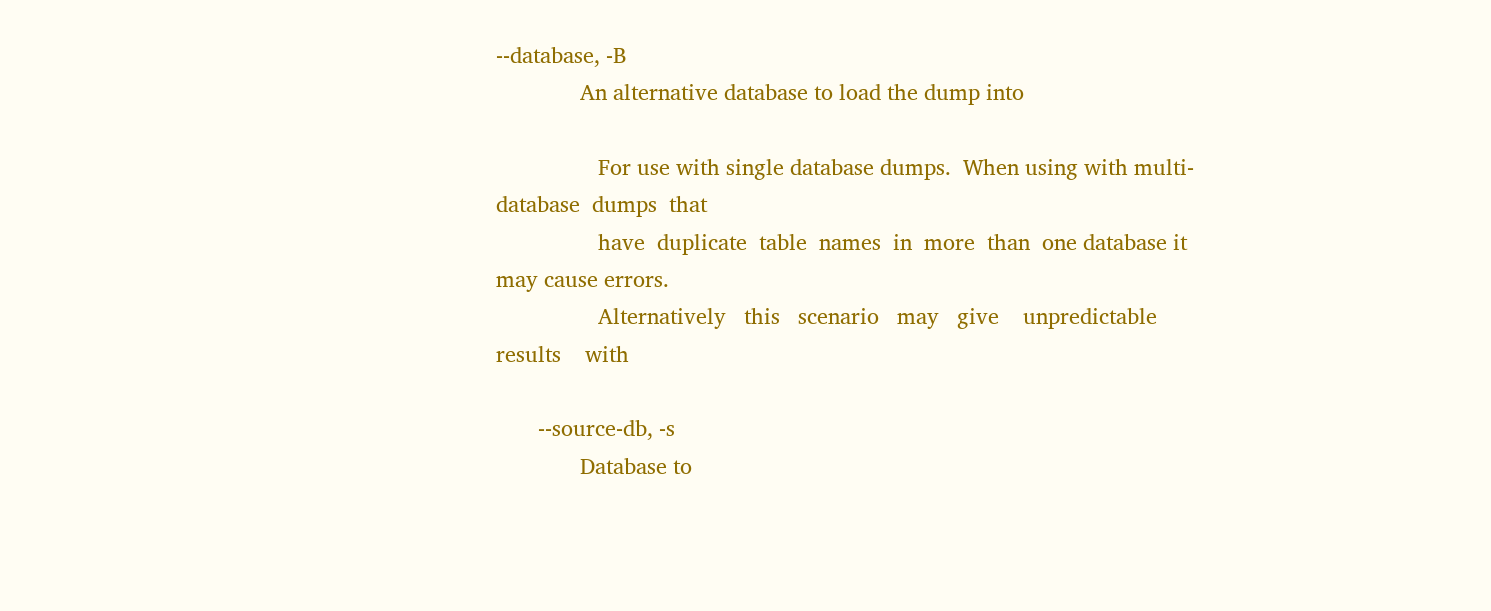--database, -B
              An alternative database to load the dump into

                 For use with single database dumps.  When using with multi-database  dumps  that
                 have  duplicate  table  names  in  more  than  one database it may cause errors.
                 Alternatively   this   scenario   may   give    unpredictable    results    with

       --source-db, -s
              Database to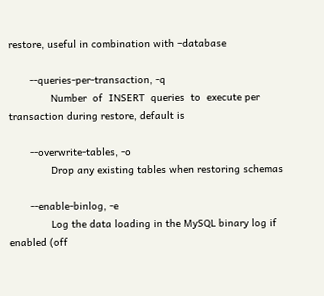restore, useful in combination with –database

       --queries-per-transaction, -q
              Number  of  INSERT  queries  to  execute per transaction during restore, default is

       --overwrite-tables, -o
              Drop any existing tables when restoring schemas

       --enable-binlog, -e
              Log the data loading in the MySQL binary log if enabled (off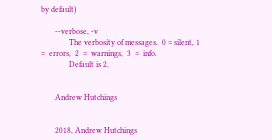by default)

       --verbose, -v
              The verbosity of messages.  0 = silent, 1  =  errors,  2  =  warnings,  3  =  info.
              Default is 2.


       Andrew Hutchings


       2018, Andrew Hutchings